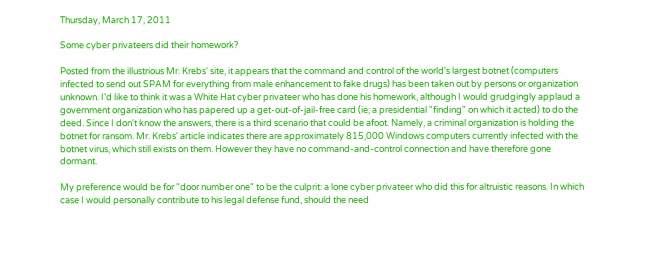Thursday, March 17, 2011

Some cyber privateers did their homework?

Posted from the illustrious Mr. Krebs' site, it appears that the command and control of the world's largest botnet (computers infected to send out SPAM for everything from male enhancement to fake drugs) has been taken out by persons or organization unknown. I'd like to think it was a White Hat cyber privateer who has done his homework, although I would grudgingly applaud a government organization who has papered up a get-out-of-jail-free card (ie; a presidential "finding" on which it acted) to do the deed. Since I don't know the answers, there is a third scenario that could be afoot. Namely, a criminal organization is holding the botnet for ransom. Mr. Krebs' article indicates there are approximately 815,000 Windows computers currently infected with the botnet virus, which still exists on them. However they have no command-and-control connection and have therefore gone dormant.

My preference would be for "door number one" to be the culprit: a lone cyber privateer who did this for altruistic reasons. In which case I would personally contribute to his legal defense fund, should the need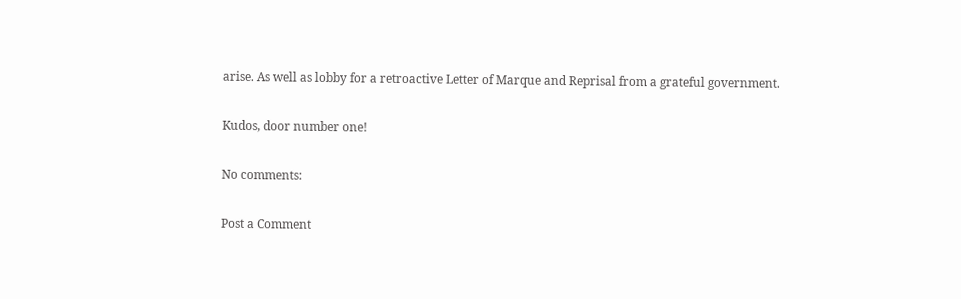arise. As well as lobby for a retroactive Letter of Marque and Reprisal from a grateful government.

Kudos, door number one!

No comments:

Post a Comment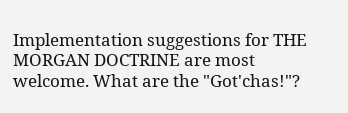Implementation suggestions for THE MORGAN DOCTRINE are most welcome. What are the "Got'chas!"?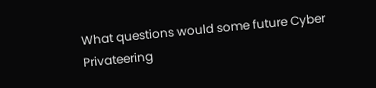What questions would some future Cyber Privateering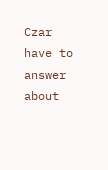Czar have to answer about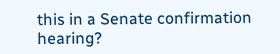this in a Senate confirmation hearing?